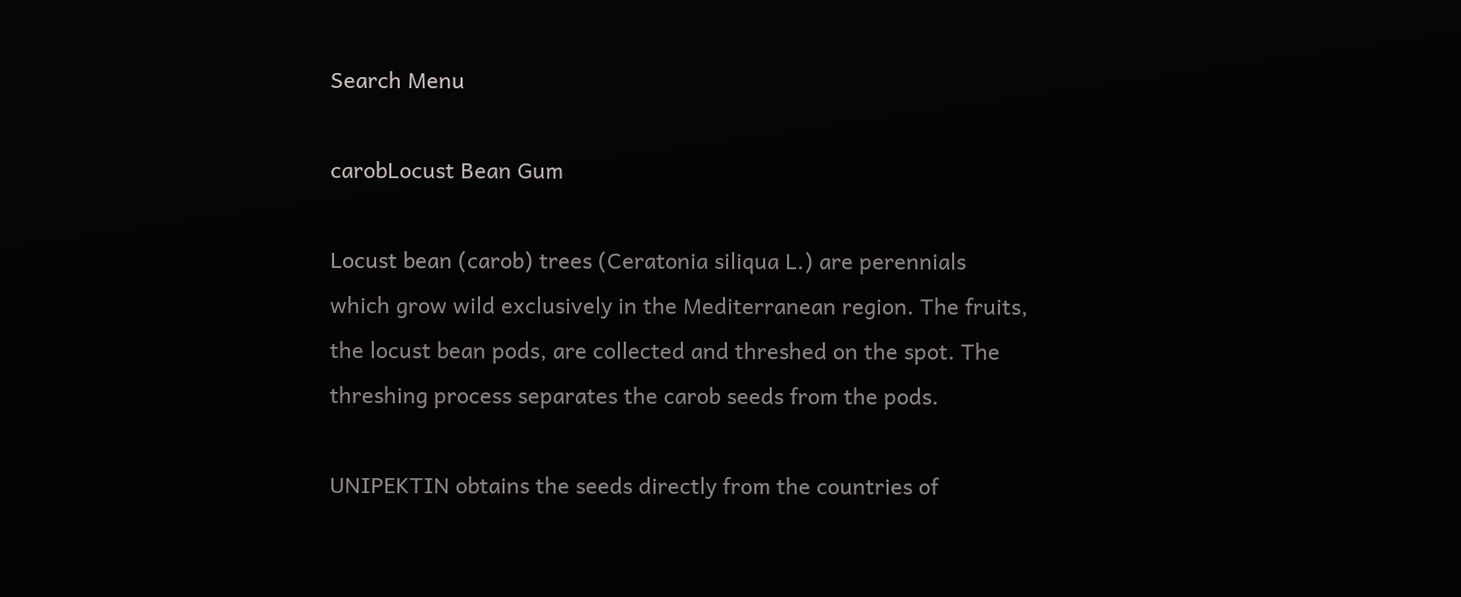Search Menu

carobLocust Bean Gum

Locust bean (carob) trees (Ceratonia siliqua L.) are perennials which grow wild exclusively in the Mediterranean region. The fruits, the locust bean pods, are collected and threshed on the spot. The threshing process separates the carob seeds from the pods.

UNIPEKTIN obtains the seeds directly from the countries of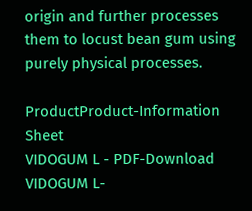origin and further processes them to locust bean gum using purely physical processes.

ProductProduct-Information Sheet
VIDOGUM L - PDF-Download
VIDOGUM L-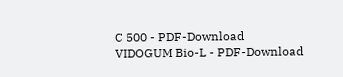C 500 - PDF-Download
VIDOGUM Bio-L - PDF-Download